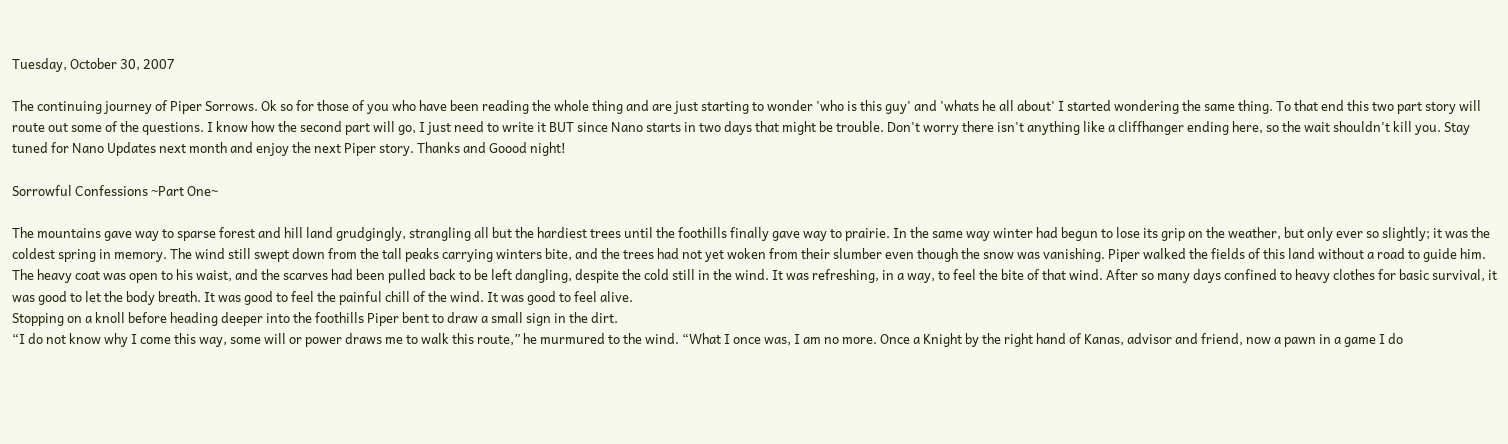Tuesday, October 30, 2007

The continuing journey of Piper Sorrows. Ok so for those of you who have been reading the whole thing and are just starting to wonder 'who is this guy' and 'whats he all about' I started wondering the same thing. To that end this two part story will route out some of the questions. I know how the second part will go, I just need to write it BUT since Nano starts in two days that might be trouble. Don't worry there isn't anything like a cliffhanger ending here, so the wait shouldn't kill you. Stay tuned for Nano Updates next month and enjoy the next Piper story. Thanks and Goood night!

Sorrowful Confessions ~Part One~

The mountains gave way to sparse forest and hill land grudgingly, strangling all but the hardiest trees until the foothills finally gave way to prairie. In the same way winter had begun to lose its grip on the weather, but only ever so slightly; it was the coldest spring in memory. The wind still swept down from the tall peaks carrying winters bite, and the trees had not yet woken from their slumber even though the snow was vanishing. Piper walked the fields of this land without a road to guide him.
The heavy coat was open to his waist, and the scarves had been pulled back to be left dangling, despite the cold still in the wind. It was refreshing, in a way, to feel the bite of that wind. After so many days confined to heavy clothes for basic survival, it was good to let the body breath. It was good to feel the painful chill of the wind. It was good to feel alive.
Stopping on a knoll before heading deeper into the foothills Piper bent to draw a small sign in the dirt.
“I do not know why I come this way, some will or power draws me to walk this route,” he murmured to the wind. “What I once was, I am no more. Once a Knight by the right hand of Kanas, advisor and friend, now a pawn in a game I do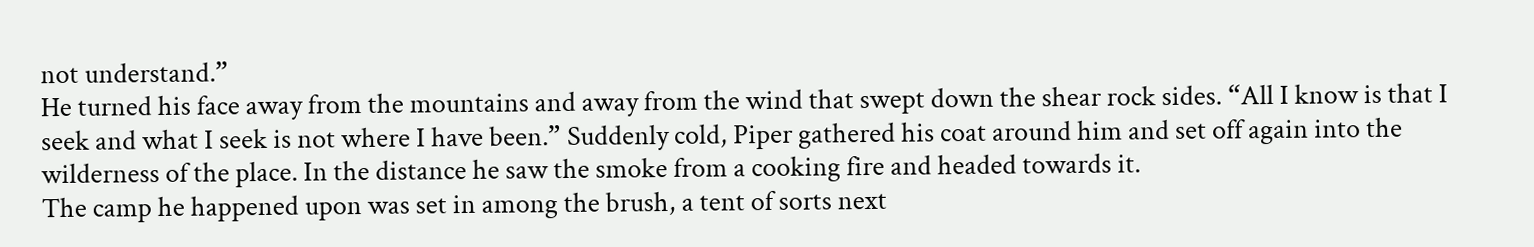not understand.”
He turned his face away from the mountains and away from the wind that swept down the shear rock sides. “All I know is that I seek and what I seek is not where I have been.” Suddenly cold, Piper gathered his coat around him and set off again into the wilderness of the place. In the distance he saw the smoke from a cooking fire and headed towards it.
The camp he happened upon was set in among the brush, a tent of sorts next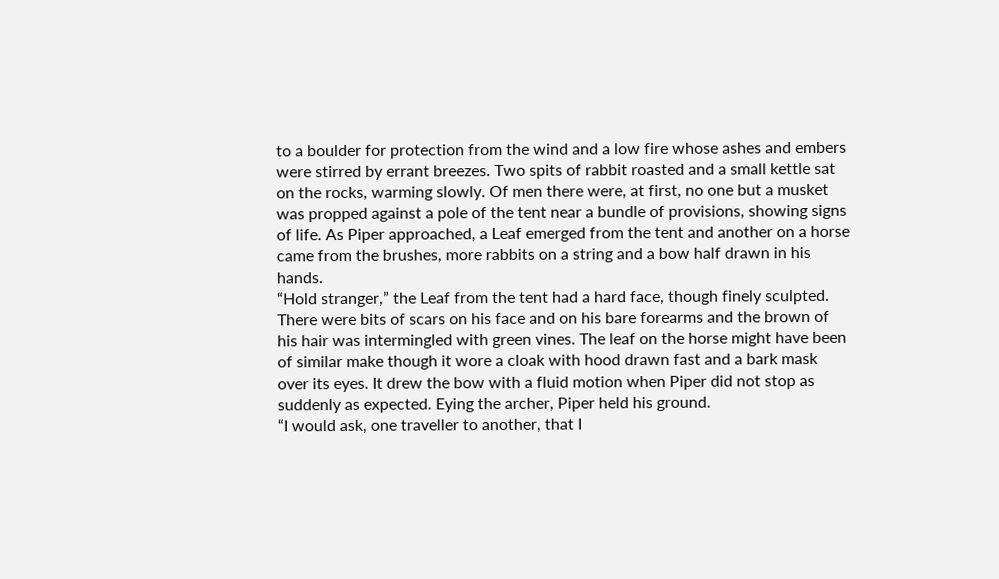to a boulder for protection from the wind and a low fire whose ashes and embers were stirred by errant breezes. Two spits of rabbit roasted and a small kettle sat on the rocks, warming slowly. Of men there were, at first, no one but a musket was propped against a pole of the tent near a bundle of provisions, showing signs of life. As Piper approached, a Leaf emerged from the tent and another on a horse came from the brushes, more rabbits on a string and a bow half drawn in his hands.
“Hold stranger,” the Leaf from the tent had a hard face, though finely sculpted. There were bits of scars on his face and on his bare forearms and the brown of his hair was intermingled with green vines. The leaf on the horse might have been of similar make though it wore a cloak with hood drawn fast and a bark mask over its eyes. It drew the bow with a fluid motion when Piper did not stop as suddenly as expected. Eying the archer, Piper held his ground.
“I would ask, one traveller to another, that I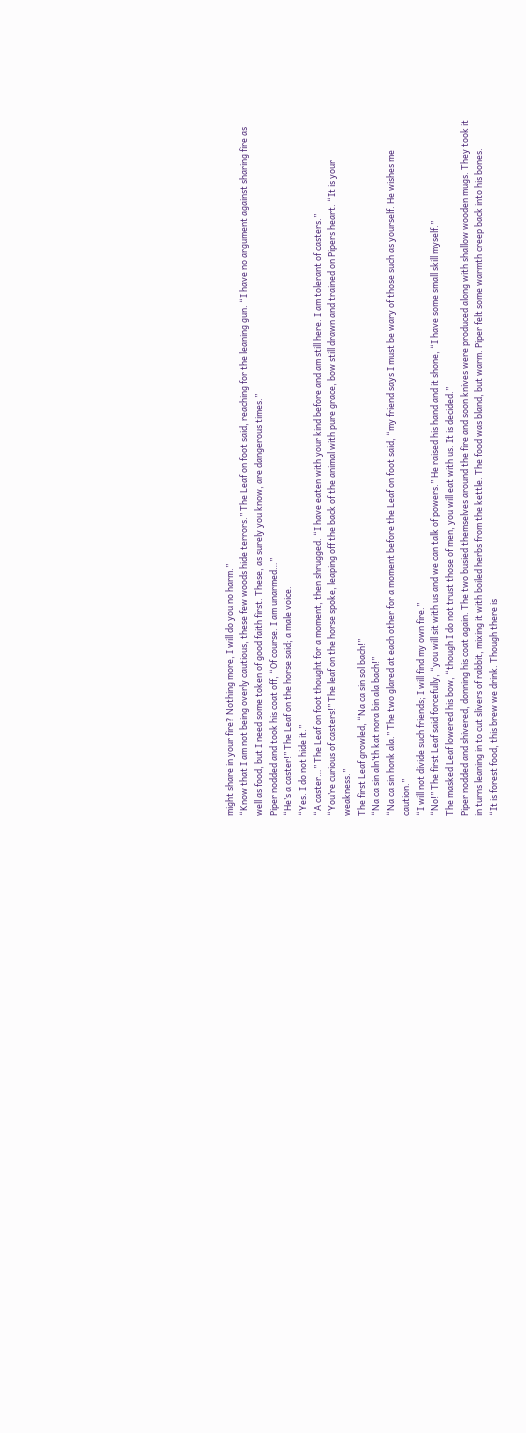might share in your fire? Nothing more, I will do you no harm.”
“Know that I am not being overly cautious, these few woods hide terrors.” The Leaf on foot said, reaching for the leaning gun. “I have no argument against sharing fire as well as food, but I need some token of good faith first. These, as surely you know, are dangerous times.”
Piper nodded and took his coat off, “Of course. I am unarmed…”
“He’s a caster!” The Leaf on the horse said; a male voice.
“Yes. I do not hide it.”
“A caster…” The Leaf on foot thought for a moment, then shrugged. “I have eaten with your kind before and am still here. I am tolerant of casters.”
“You’re curious of casters!” The leaf on the horse spoke, leaping off the back of the animal with pure grace, bow still drawn and trained on Pipers heart. “It is your weakness.”
The first Leaf growled, “Na ca sin sol bach!”
“Na ca sin aln’th kat nora bin ala bach!”
“Na ca sin honk ala.” The two glared at each other for a moment before the Leaf on foot said, “my friend says I must be wary of those such as yourself. He wishes me caution.”
“I will not divide such friends; I will find my own fire.”
“No!” The first Leaf said forcefully, “you will sit with us and we can talk of powers.” He raised his hand and it shone, “I have some small skill myself.”
The masked Leaf lowered his bow, “though I do not trust those of men, you will eat with us. It is decided.”
Piper nodded and shivered, donning his coat again. The two busied themselves around the fire and soon knives were produced along with shallow wooden mugs. They took it in turns leaning in to cut slivers of rabbit, mixing it with boiled herbs from the kettle. The food was bland, but warm. Piper felt some warmth creep back into his bones.
“It is forest food, this brew we drink. Though there is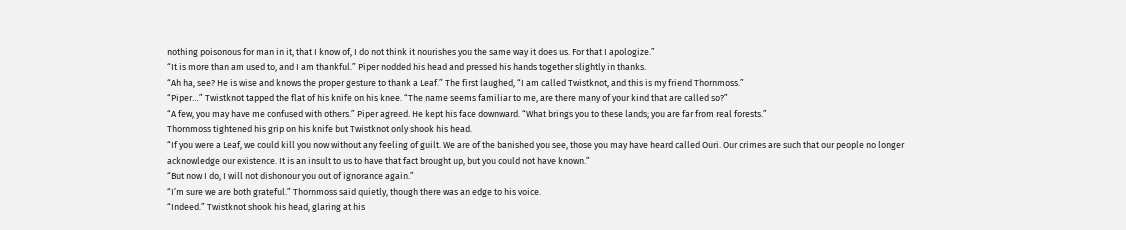nothing poisonous for man in it, that I know of, I do not think it nourishes you the same way it does us. For that I apologize.”
“It is more than am used to, and I am thankful.” Piper nodded his head and pressed his hands together slightly in thanks.
“Ah ha, see? He is wise and knows the proper gesture to thank a Leaf.” The first laughed, “I am called Twistknot, and this is my friend Thornmoss.”
“Piper…” Twistknot tapped the flat of his knife on his knee. “The name seems familiar to me, are there many of your kind that are called so?”
“A few, you may have me confused with others.” Piper agreed. He kept his face downward. “What brings you to these lands; you are far from real forests.”
Thornmoss tightened his grip on his knife but Twistknot only shook his head.
“If you were a Leaf, we could kill you now without any feeling of guilt. We are of the banished you see, those you may have heard called Ouri. Our crimes are such that our people no longer acknowledge our existence. It is an insult to us to have that fact brought up, but you could not have known.”
“But now I do, I will not dishonour you out of ignorance again.”
“I’m sure we are both grateful.” Thornmoss said quietly, though there was an edge to his voice.
“Indeed.” Twistknot shook his head, glaring at his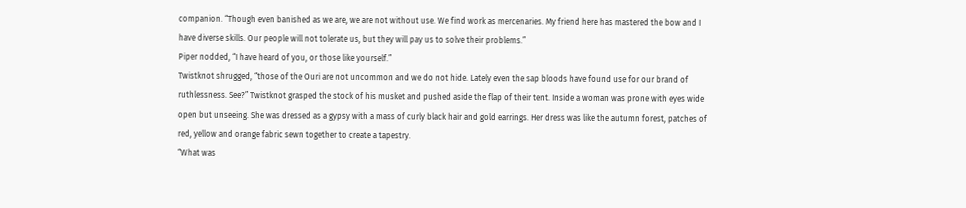companion. “Though even banished as we are, we are not without use. We find work as mercenaries. My friend here has mastered the bow and I have diverse skills. Our people will not tolerate us, but they will pay us to solve their problems.”
Piper nodded, “I have heard of you, or those like yourself.”
Twistknot shrugged, “those of the Ouri are not uncommon and we do not hide. Lately even the sap bloods have found use for our brand of ruthlessness. See?” Twistknot grasped the stock of his musket and pushed aside the flap of their tent. Inside a woman was prone with eyes wide open but unseeing. She was dressed as a gypsy with a mass of curly black hair and gold earrings. Her dress was like the autumn forest, patches of red, yellow and orange fabric sewn together to create a tapestry.
“What was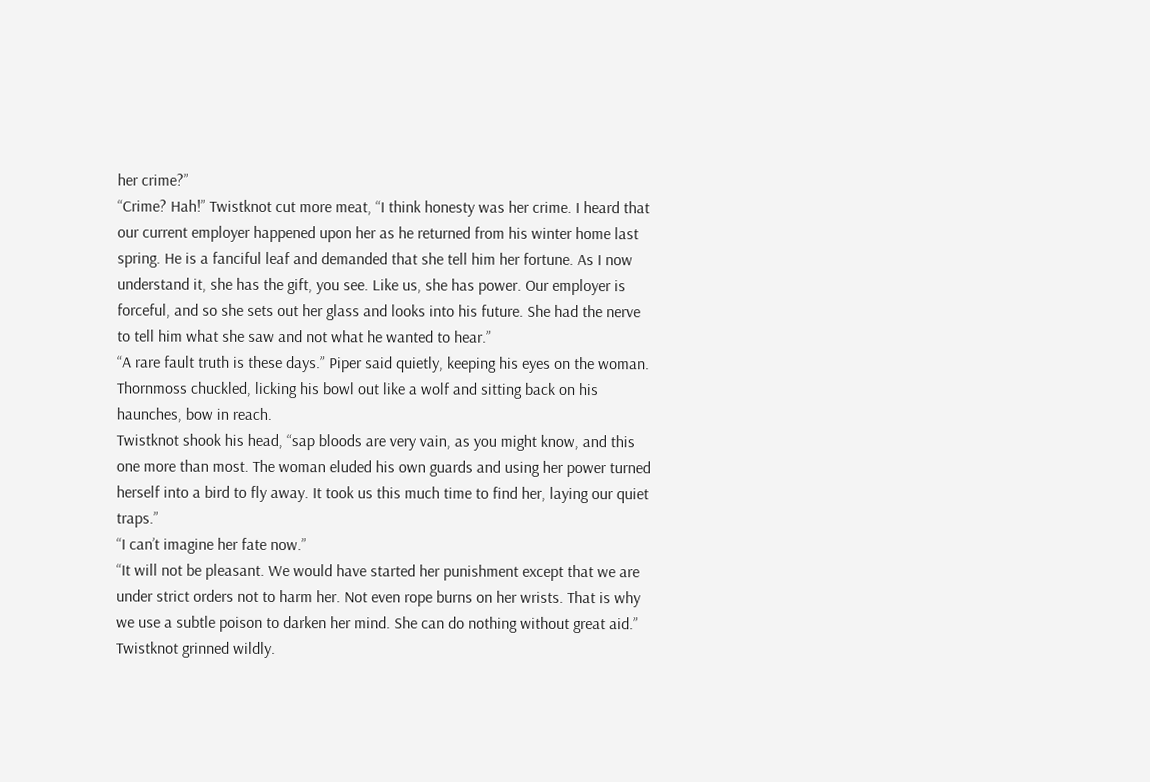her crime?”
“Crime? Hah!” Twistknot cut more meat, “I think honesty was her crime. I heard that our current employer happened upon her as he returned from his winter home last spring. He is a fanciful leaf and demanded that she tell him her fortune. As I now understand it, she has the gift, you see. Like us, she has power. Our employer is forceful, and so she sets out her glass and looks into his future. She had the nerve to tell him what she saw and not what he wanted to hear.”
“A rare fault truth is these days.” Piper said quietly, keeping his eyes on the woman.
Thornmoss chuckled, licking his bowl out like a wolf and sitting back on his haunches, bow in reach.
Twistknot shook his head, “sap bloods are very vain, as you might know, and this one more than most. The woman eluded his own guards and using her power turned herself into a bird to fly away. It took us this much time to find her, laying our quiet traps.”
“I can’t imagine her fate now.”
“It will not be pleasant. We would have started her punishment except that we are under strict orders not to harm her. Not even rope burns on her wrists. That is why we use a subtle poison to darken her mind. She can do nothing without great aid.” Twistknot grinned wildly.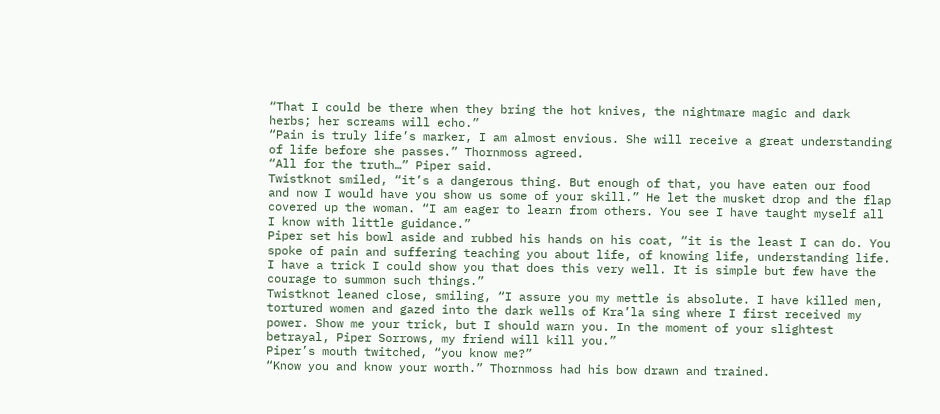“That I could be there when they bring the hot knives, the nightmare magic and dark herbs; her screams will echo.”
“Pain is truly life’s marker, I am almost envious. She will receive a great understanding of life before she passes.” Thornmoss agreed.
“All for the truth…” Piper said.
Twistknot smiled, “it’s a dangerous thing. But enough of that, you have eaten our food and now I would have you show us some of your skill.” He let the musket drop and the flap covered up the woman. “I am eager to learn from others. You see I have taught myself all I know with little guidance.”
Piper set his bowl aside and rubbed his hands on his coat, “it is the least I can do. You spoke of pain and suffering teaching you about life, of knowing life, understanding life. I have a trick I could show you that does this very well. It is simple but few have the courage to summon such things.”
Twistknot leaned close, smiling, “I assure you my mettle is absolute. I have killed men, tortured women and gazed into the dark wells of Kra’la sing where I first received my power. Show me your trick, but I should warn you. In the moment of your slightest betrayal, Piper Sorrows, my friend will kill you.”
Piper’s mouth twitched, “you know me?”
“Know you and know your worth.” Thornmoss had his bow drawn and trained.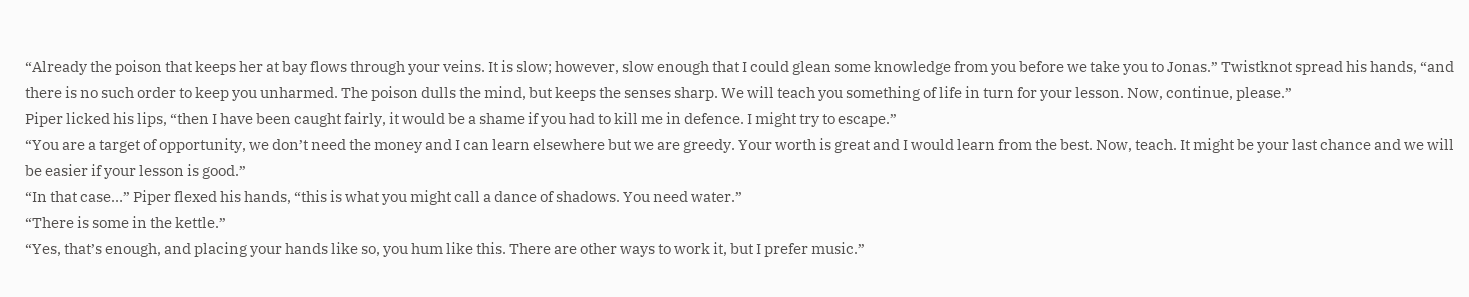“Already the poison that keeps her at bay flows through your veins. It is slow; however, slow enough that I could glean some knowledge from you before we take you to Jonas.” Twistknot spread his hands, “and there is no such order to keep you unharmed. The poison dulls the mind, but keeps the senses sharp. We will teach you something of life in turn for your lesson. Now, continue, please.”
Piper licked his lips, “then I have been caught fairly, it would be a shame if you had to kill me in defence. I might try to escape.”
“You are a target of opportunity, we don’t need the money and I can learn elsewhere but we are greedy. Your worth is great and I would learn from the best. Now, teach. It might be your last chance and we will be easier if your lesson is good.”
“In that case…” Piper flexed his hands, “this is what you might call a dance of shadows. You need water.”
“There is some in the kettle.”
“Yes, that’s enough, and placing your hands like so, you hum like this. There are other ways to work it, but I prefer music.”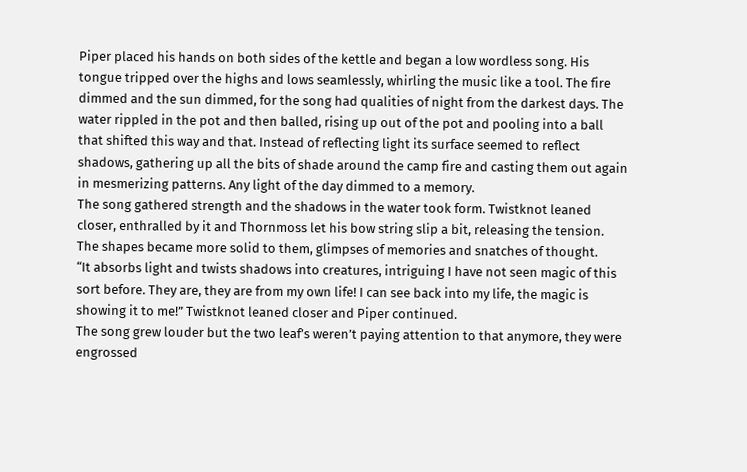Piper placed his hands on both sides of the kettle and began a low wordless song. His tongue tripped over the highs and lows seamlessly, whirling the music like a tool. The fire dimmed and the sun dimmed, for the song had qualities of night from the darkest days. The water rippled in the pot and then balled, rising up out of the pot and pooling into a ball that shifted this way and that. Instead of reflecting light its surface seemed to reflect shadows, gathering up all the bits of shade around the camp fire and casting them out again in mesmerizing patterns. Any light of the day dimmed to a memory.
The song gathered strength and the shadows in the water took form. Twistknot leaned closer, enthralled by it and Thornmoss let his bow string slip a bit, releasing the tension. The shapes became more solid to them, glimpses of memories and snatches of thought.
“It absorbs light and twists shadows into creatures, intriguing I have not seen magic of this sort before. They are, they are from my own life! I can see back into my life, the magic is showing it to me!” Twistknot leaned closer and Piper continued.
The song grew louder but the two leaf’s weren’t paying attention to that anymore, they were engrossed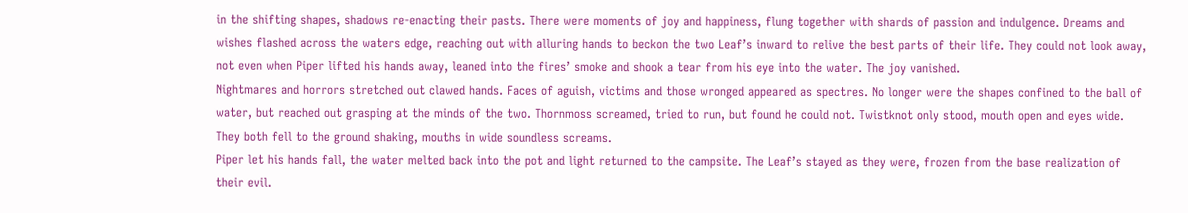in the shifting shapes, shadows re-enacting their pasts. There were moments of joy and happiness, flung together with shards of passion and indulgence. Dreams and wishes flashed across the waters edge, reaching out with alluring hands to beckon the two Leaf’s inward to relive the best parts of their life. They could not look away, not even when Piper lifted his hands away, leaned into the fires’ smoke and shook a tear from his eye into the water. The joy vanished.
Nightmares and horrors stretched out clawed hands. Faces of aguish, victims and those wronged appeared as spectres. No longer were the shapes confined to the ball of water, but reached out grasping at the minds of the two. Thornmoss screamed, tried to run, but found he could not. Twistknot only stood, mouth open and eyes wide. They both fell to the ground shaking, mouths in wide soundless screams.
Piper let his hands fall, the water melted back into the pot and light returned to the campsite. The Leaf’s stayed as they were, frozen from the base realization of their evil.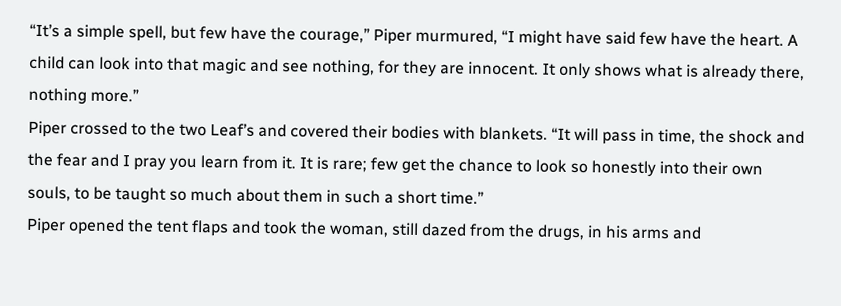“It’s a simple spell, but few have the courage,” Piper murmured, “I might have said few have the heart. A child can look into that magic and see nothing, for they are innocent. It only shows what is already there, nothing more.”
Piper crossed to the two Leaf’s and covered their bodies with blankets. “It will pass in time, the shock and the fear and I pray you learn from it. It is rare; few get the chance to look so honestly into their own souls, to be taught so much about them in such a short time.”
Piper opened the tent flaps and took the woman, still dazed from the drugs, in his arms and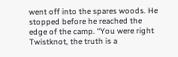went off into the spares woods. He stopped before he reached the edge of the camp. “You were right Twistknot, the truth is a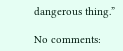dangerous thing.”

No comments: